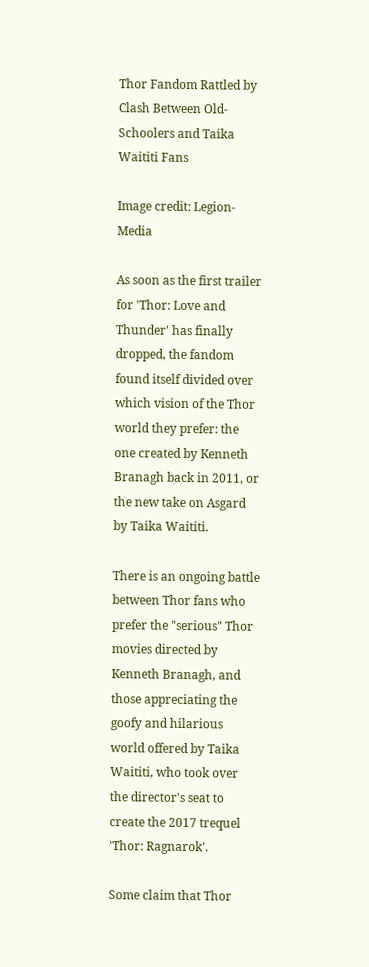Thor Fandom Rattled by Clash Between Old-Schoolers and Taika Waititi Fans

Image credit: Legion-Media

As soon as the first trailer for 'Thor: Love and Thunder' has finally dropped, the fandom found itself divided over which vision of the Thor world they prefer: the one created by Kenneth Branagh back in 2011, or the new take on Asgard by Taika Waititi.

There is an ongoing battle between Thor fans who prefer the "serious" Thor movies directed by Kenneth Branagh, and those appreciating the goofy and hilarious world offered by Taika Waititi, who took over the director's seat to create the 2017 trequel 'Thor: Ragnarok'.

Some claim that Thor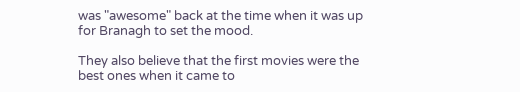was "awesome" back at the time when it was up for Branagh to set the mood.

They also believe that the first movies were the best ones when it came to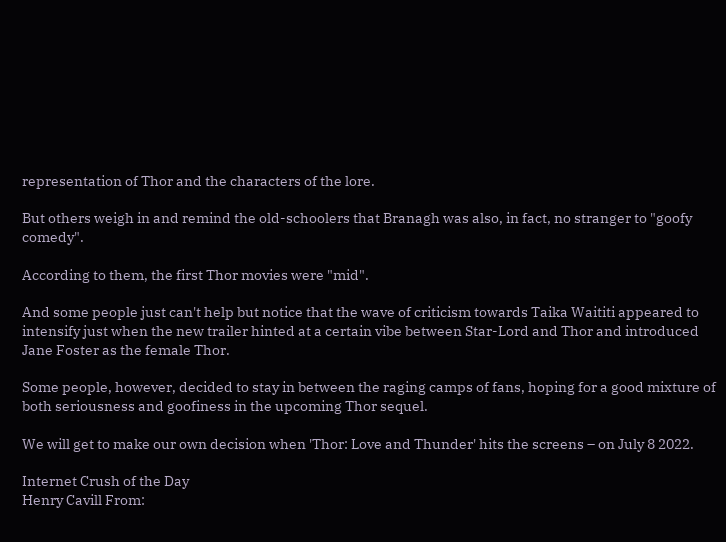representation of Thor and the characters of the lore.

But others weigh in and remind the old-schoolers that Branagh was also, in fact, no stranger to "goofy comedy".

According to them, the first Thor movies were "mid".

And some people just can't help but notice that the wave of criticism towards Taika Waititi appeared to intensify just when the new trailer hinted at a certain vibe between Star-Lord and Thor and introduced Jane Foster as the female Thor.

Some people, however, decided to stay in between the raging camps of fans, hoping for a good mixture of both seriousness and goofiness in the upcoming Thor sequel.

We will get to make our own decision when 'Thor: Love and Thunder' hits the screens – on July 8 2022.

Internet Crush of the Day
Henry Cavill From: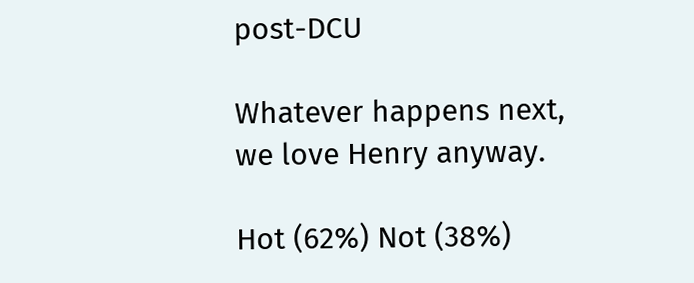post-DCU

Whatever happens next, we love Henry anyway.

Hot (62%) Not (38%)